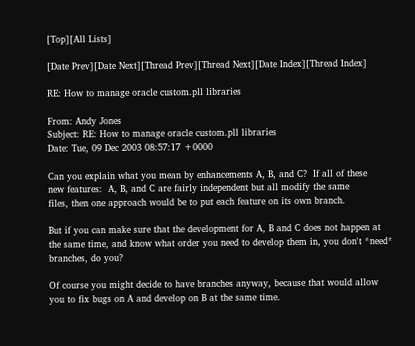[Top][All Lists]

[Date Prev][Date Next][Thread Prev][Thread Next][Date Index][Thread Index]

RE: How to manage oracle custom.pll libraries

From: Andy Jones
Subject: RE: How to manage oracle custom.pll libraries
Date: Tue, 09 Dec 2003 08:57:17 +0000

Can you explain what you mean by enhancements A, B, and C?  If all of these
new features:  A, B, and C are fairly independent but all modify the same
files, then one approach would be to put each feature on its own branch.

But if you can make sure that the development for A, B and C does not happen at the same time, and know what order you need to develop them in, you don't *need* branches, do you?

Of course you might decide to have branches anyway, because that would allow you to fix bugs on A and develop on B at the same time.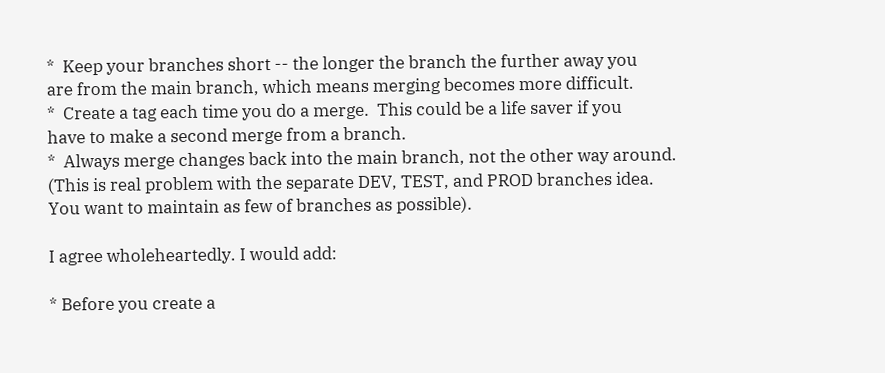*  Keep your branches short -- the longer the branch the further away you
are from the main branch, which means merging becomes more difficult.
*  Create a tag each time you do a merge.  This could be a life saver if you
have to make a second merge from a branch.
*  Always merge changes back into the main branch, not the other way around.
(This is real problem with the separate DEV, TEST, and PROD branches idea.
You want to maintain as few of branches as possible).

I agree wholeheartedly. I would add:

* Before you create a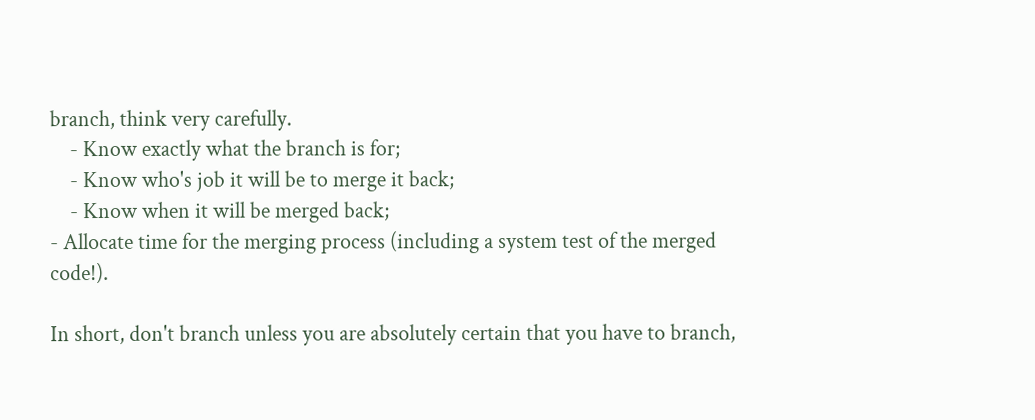branch, think very carefully.
    - Know exactly what the branch is for;
    - Know who's job it will be to merge it back;
    - Know when it will be merged back;
- Allocate time for the merging process (including a system test of the merged code!).

In short, don't branch unless you are absolutely certain that you have to branch,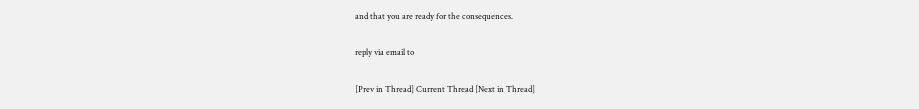and that you are ready for the consequences.

reply via email to

[Prev in Thread] Current Thread [Next in Thread]